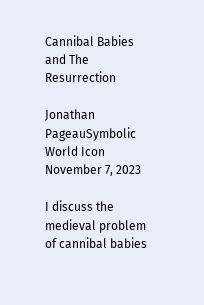Cannibal Babies and The Resurrection

Jonathan PageauSymbolic World Icon
November 7, 2023

I discuss the medieval problem of cannibal babies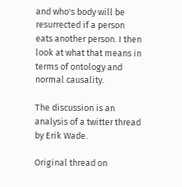and who's body will be resurrected if a person eats another person. I then look at what that means in terms of ontology and normal causality.

The discussion is an analysis of a twitter thread by Erik Wade.

Original thread on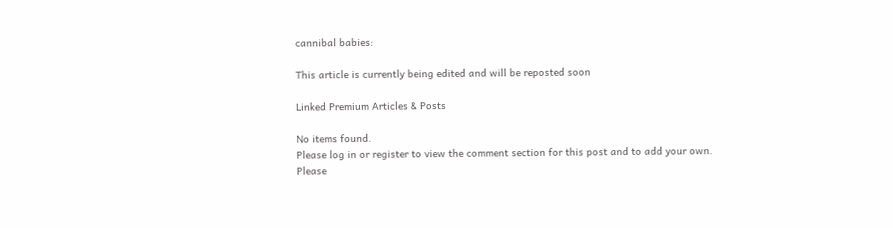cannibal babies:

This article is currently being edited and will be reposted soon

Linked Premium Articles & Posts

No items found.
Please log in or register to view the comment section for this post and to add your own.
Please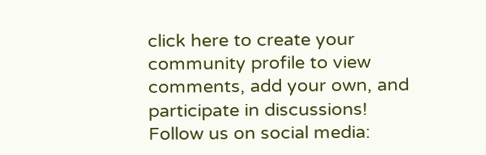click here to create your community profile to view comments, add your own, and participate in discussions!
Follow us on social media: